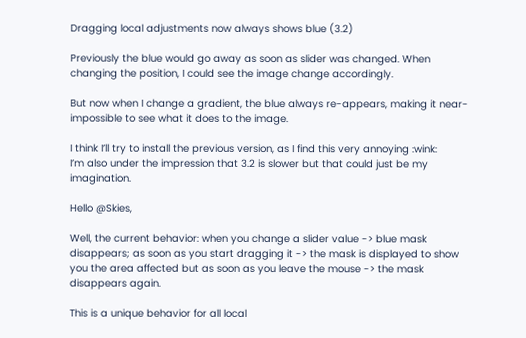Dragging local adjustments now always shows blue (3.2)

Previously the blue would go away as soon as slider was changed. When changing the position, I could see the image change accordingly.

But now when I change a gradient, the blue always re-appears, making it near-impossible to see what it does to the image.

I think I’ll try to install the previous version, as I find this very annoying :wink:
I’m also under the impression that 3.2 is slower but that could just be my imagination.

Hello @Skies,

Well, the current behavior: when you change a slider value -> blue mask disappears; as soon as you start dragging it -> the mask is displayed to show you the area affected but as soon as you leave the mouse -> the mask disappears again.

This is a unique behavior for all local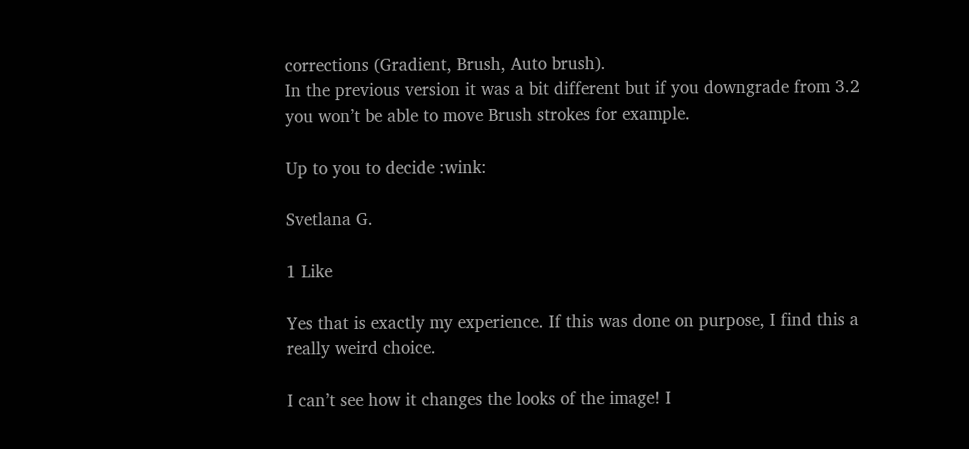corrections (Gradient, Brush, Auto brush).
In the previous version it was a bit different but if you downgrade from 3.2 you won’t be able to move Brush strokes for example.

Up to you to decide :wink:

Svetlana G.

1 Like

Yes that is exactly my experience. If this was done on purpose, I find this a really weird choice.

I can’t see how it changes the looks of the image! I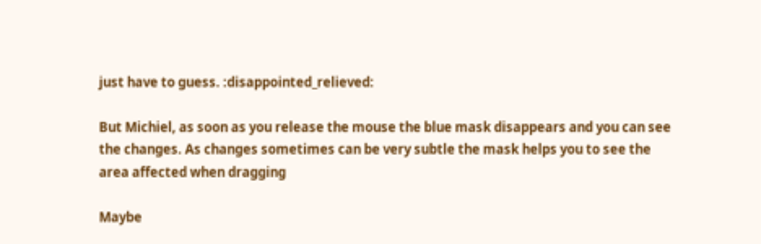just have to guess. :disappointed_relieved:

But Michiel, as soon as you release the mouse the blue mask disappears and you can see the changes. As changes sometimes can be very subtle the mask helps you to see the area affected when dragging

Maybe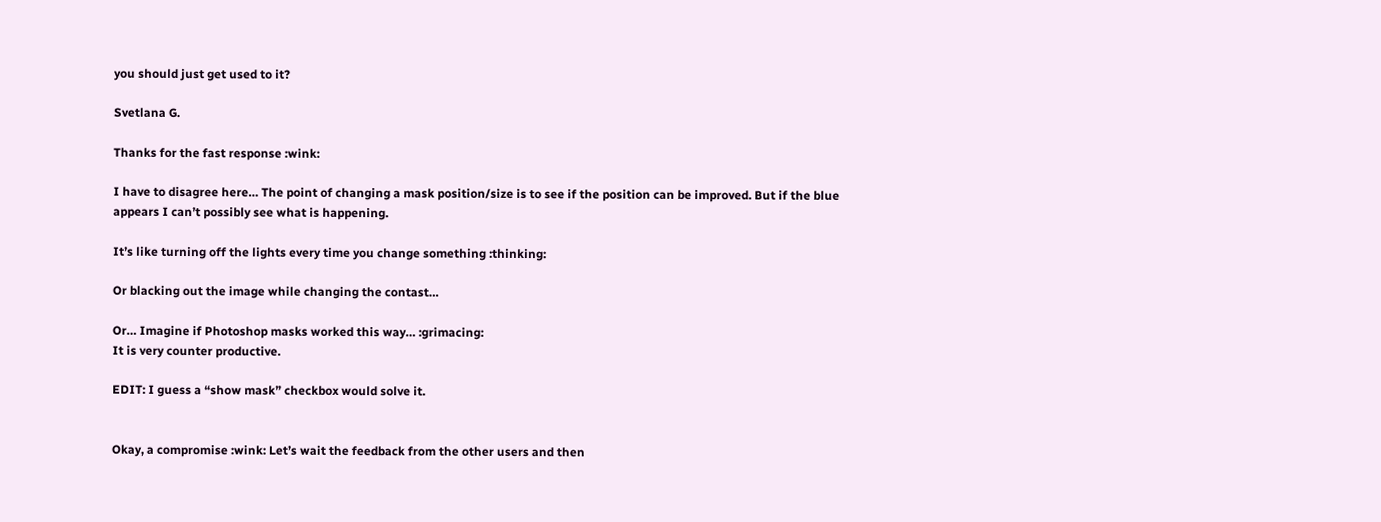you should just get used to it?

Svetlana G.

Thanks for the fast response :wink:

I have to disagree here… The point of changing a mask position/size is to see if the position can be improved. But if the blue appears I can’t possibly see what is happening.

It’s like turning off the lights every time you change something :thinking:

Or blacking out the image while changing the contast…

Or… Imagine if Photoshop masks worked this way… :grimacing:
It is very counter productive.

EDIT: I guess a “show mask” checkbox would solve it.


Okay, a compromise :wink: Let’s wait the feedback from the other users and then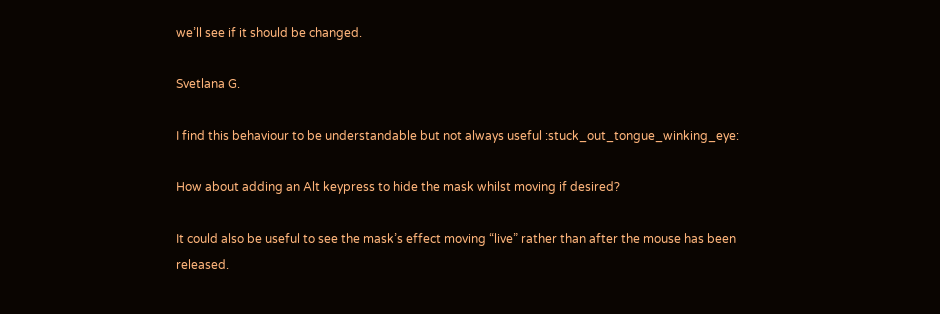we’ll see if it should be changed.

Svetlana G.

I find this behaviour to be understandable but not always useful :stuck_out_tongue_winking_eye:

How about adding an Alt keypress to hide the mask whilst moving if desired?

It could also be useful to see the mask’s effect moving “live” rather than after the mouse has been released.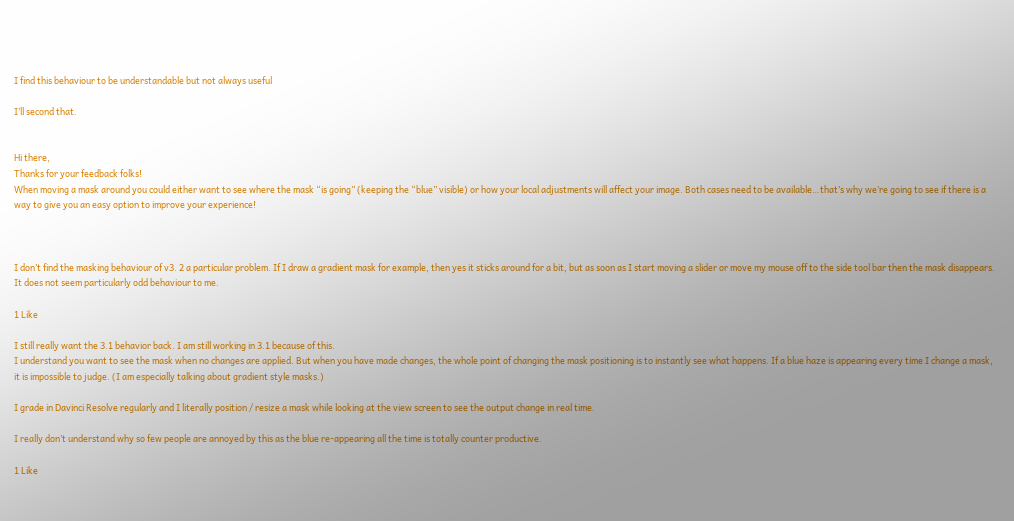I find this behaviour to be understandable but not always useful

I’ll second that.


Hi there,
Thanks for your feedback folks!
When moving a mask around you could either want to see where the mask “is going” (keeping the “blue” visible) or how your local adjustments will affect your image. Both cases need to be available…that’s why we’re going to see if there is a way to give you an easy option to improve your experience!



I don’t find the masking behaviour of v3. 2 a particular problem. If I draw a gradient mask for example, then yes it sticks around for a bit, but as soon as I start moving a slider or move my mouse off to the side tool bar then the mask disappears. It does not seem particularly odd behaviour to me.

1 Like

I still really want the 3.1 behavior back. I am still working in 3.1 because of this.
I understand you want to see the mask when no changes are applied. But when you have made changes, the whole point of changing the mask positioning is to instantly see what happens. If a blue haze is appearing every time I change a mask, it is impossible to judge. (I am especially talking about gradient style masks.)

I grade in Davinci Resolve regularly and I literally position / resize a mask while looking at the view screen to see the output change in real time.

I really don’t understand why so few people are annoyed by this as the blue re-appearing all the time is totally counter productive.

1 Like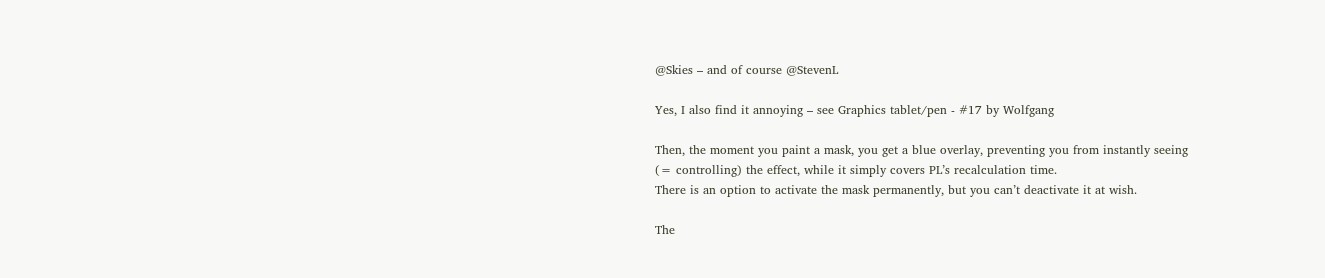@Skies – and of course @StevenL

Yes, I also find it annoying – see Graphics tablet/pen - #17 by Wolfgang

Then, the moment you paint a mask, you get a blue overlay, preventing you from instantly seeing
(= controlling) the effect, while it simply covers PL’s recalculation time.
There is an option to activate the mask permanently, but you can’t deactivate it at wish.

The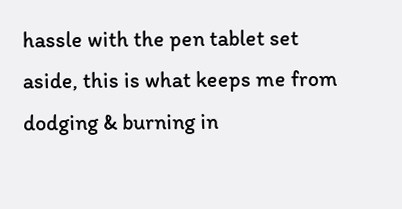hassle with the pen tablet set aside, this is what keeps me from dodging & burning in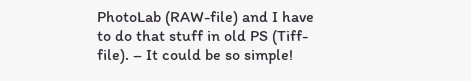PhotoLab (RAW-file) and I have to do that stuff in old PS (Tiff-file). – It could be so simple!